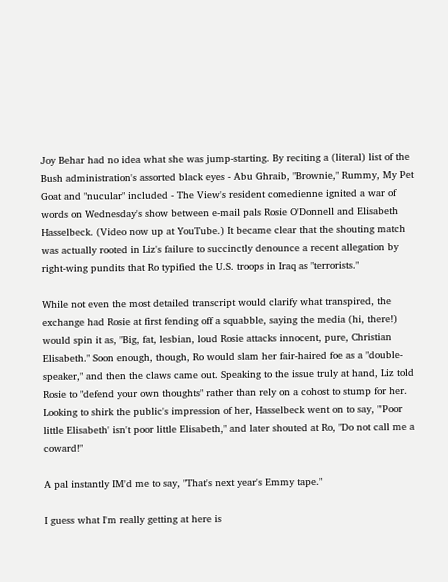Joy Behar had no idea what she was jump-starting. By reciting a (literal) list of the Bush administration's assorted black eyes - Abu Ghraib, "Brownie," Rummy, My Pet Goat and "nucular" included - The View's resident comedienne ignited a war of words on Wednesday's show between e-mail pals Rosie O'Donnell and Elisabeth Hasselbeck. (Video now up at YouTube.) It became clear that the shouting match was actually rooted in Liz's failure to succinctly denounce a recent allegation by right-wing pundits that Ro typified the U.S. troops in Iraq as "terrorists."

While not even the most detailed transcript would clarify what transpired, the exchange had Rosie at first fending off a squabble, saying the media (hi, there!) would spin it as, "Big, fat, lesbian, loud Rosie attacks innocent, pure, Christian Elisabeth." Soon enough, though, Ro would slam her fair-haired foe as a "double-speaker," and then the claws came out. Speaking to the issue truly at hand, Liz told Rosie to "defend your own thoughts" rather than rely on a cohost to stump for her. Looking to shirk the public's impression of her, Hasselbeck went on to say, "'Poor little Elisabeth' isn't poor little Elisabeth," and later shouted at Ro, "Do not call me a coward!"

A pal instantly IM'd me to say, "That's next year's Emmy tape."

I guess what I'm really getting at here is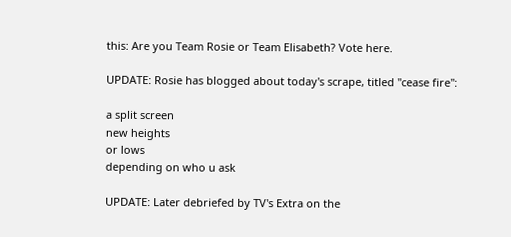this: Are you Team Rosie or Team Elisabeth? Vote here.

UPDATE: Rosie has blogged about today's scrape, titled "cease fire":

a split screen
new heights
or lows
depending on who u ask

UPDATE: Later debriefed by TV's Extra on the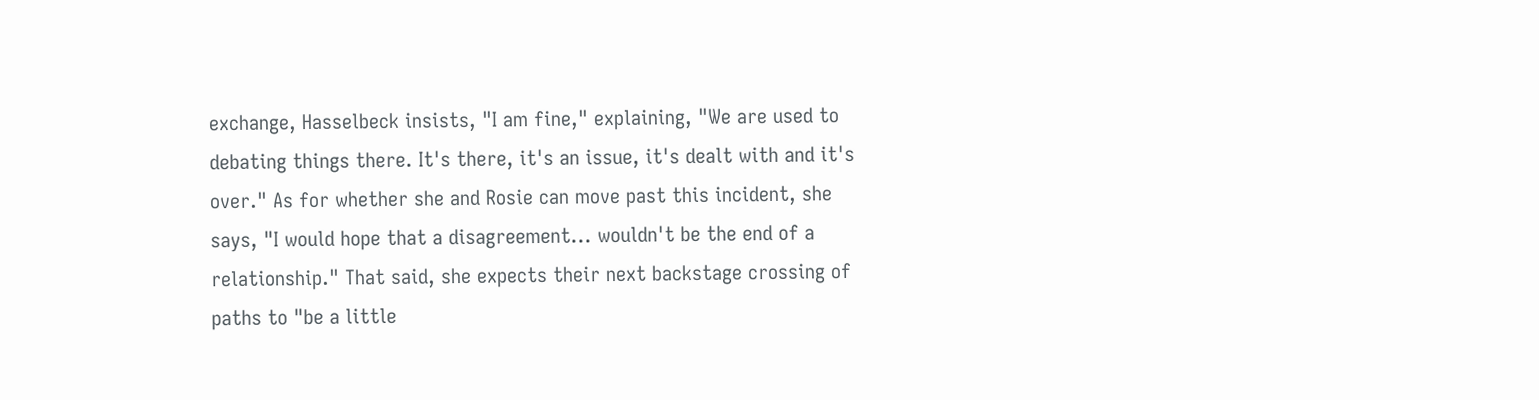exchange, Hasselbeck insists, "I am fine," explaining, "We are used to debating things there. It's there, it's an issue, it's dealt with and it's over." As for whether she and Rosie can move past this incident, she says, "I would hope that a disagreement... wouldn't be the end of a relationship." That said, she expects their next backstage crossing of paths to "be a little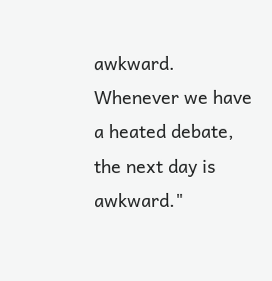awkward. Whenever we have a heated debate, the next day is awkward."